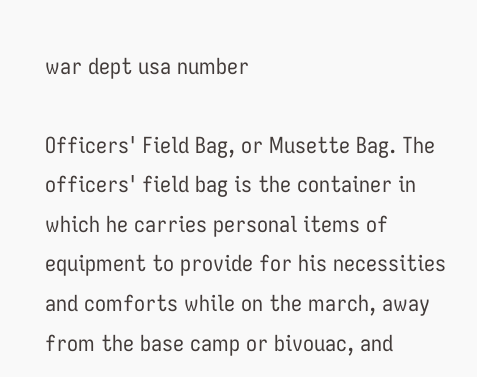war dept usa number

Officers' Field Bag, or Musette Bag. The officers' field bag is the container in which he carries personal items of equipment to provide for his necessities and comforts while on the march, away from the base camp or bivouac, and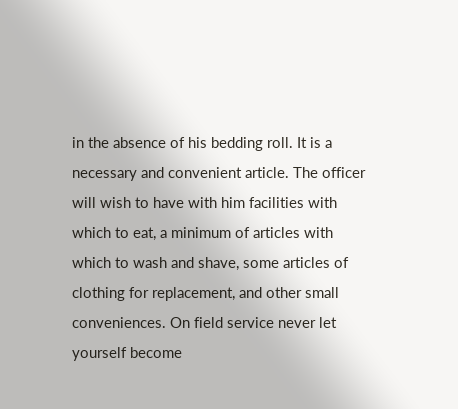in the absence of his bedding roll. It is a necessary and convenient article. The officer will wish to have with him facilities with which to eat, a minimum of articles with which to wash and shave, some articles of clothing for replacement, and other small conveniences. On field service never let yourself become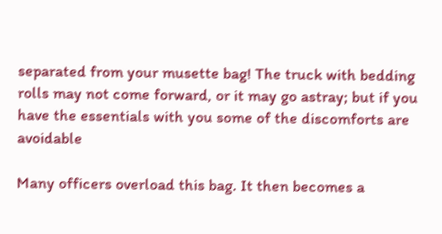separated from your musette bag! The truck with bedding rolls may not come forward, or it may go astray; but if you have the essentials with you some of the discomforts are avoidable

Many officers overload this bag. It then becomes a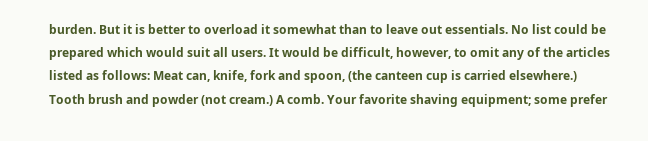burden. But it is better to overload it somewhat than to leave out essentials. No list could be prepared which would suit all users. It would be difficult, however, to omit any of the articles listed as follows: Meat can, knife, fork and spoon, (the canteen cup is carried elsewhere.) Tooth brush and powder (not cream.) A comb. Your favorite shaving equipment; some prefer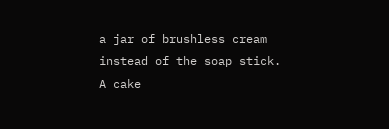a jar of brushless cream instead of the soap stick. A cake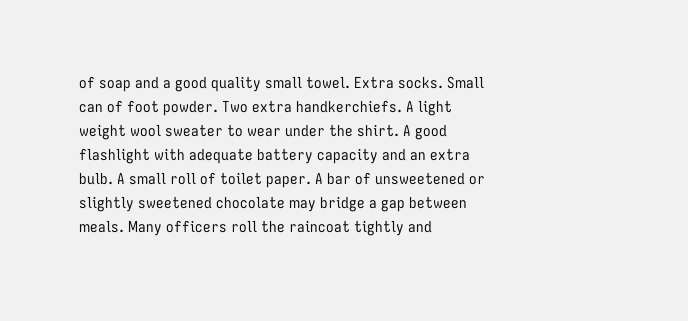of soap and a good quality small towel. Extra socks. Small can of foot powder. Two extra handkerchiefs. A light weight wool sweater to wear under the shirt. A good flashlight with adequate battery capacity and an extra bulb. A small roll of toilet paper. A bar of unsweetened or slightly sweetened chocolate may bridge a gap between meals. Many officers roll the raincoat tightly and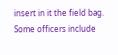insert in it the field bag. Some officers include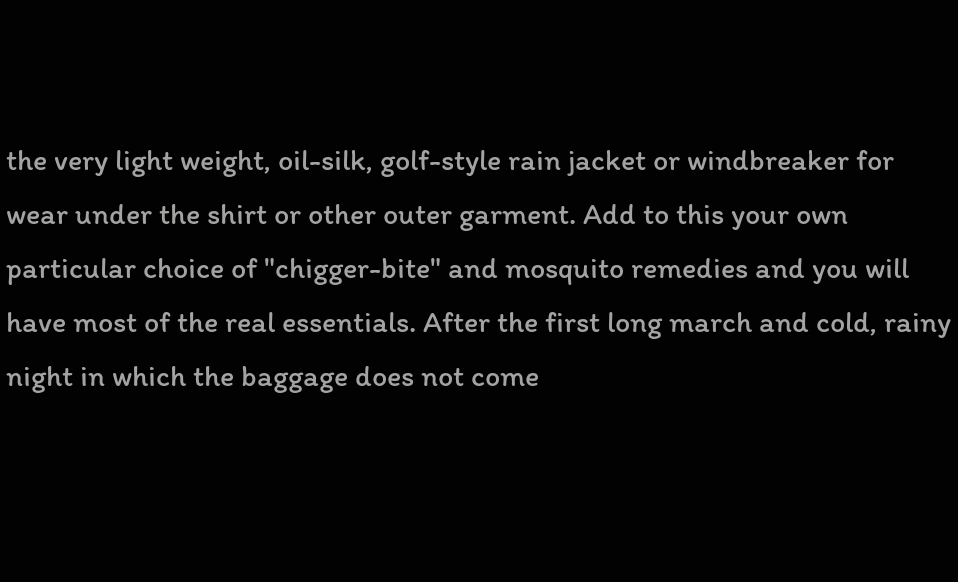the very light weight, oil-silk, golf-style rain jacket or windbreaker for wear under the shirt or other outer garment. Add to this your own particular choice of "chigger-bite" and mosquito remedies and you will have most of the real essentials. After the first long march and cold, rainy night in which the baggage does not come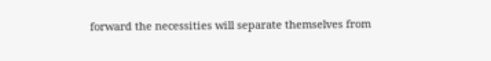forward the necessities will separate themselves from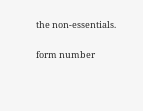the non-essentials.

form number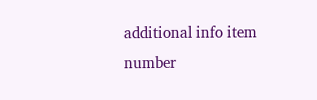additional info item number